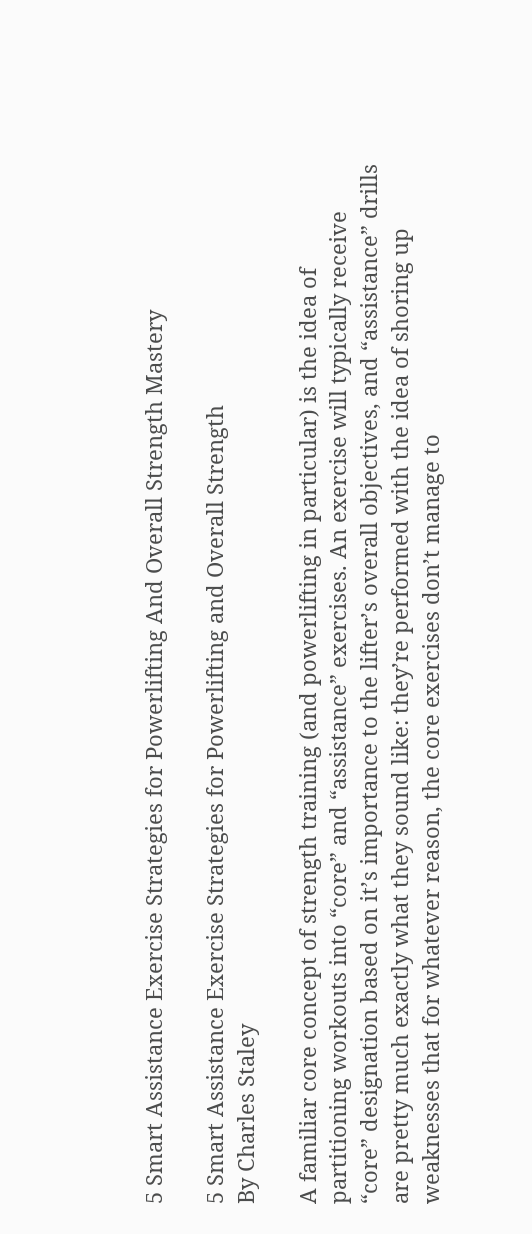5 Smart Assistance Exercise Strategies for Powerlifting And Overall Strength Mastery

5 Smart Assistance Exercise Strategies for Powerlifting and Overall Strength
By Charles Staley

A familiar core concept of strength training (and powerlifting in particular) is the idea of partitioning workouts into “core” and “assistance” exercises. An exercise will typically receive “core” designation based on it’s importance to the lifter’s overall objectives, and “assistance” drills are pretty much exactly what they sound like: they’re performed with the idea of shoring up weaknesses that for whatever reason, the core exercises don’t manage to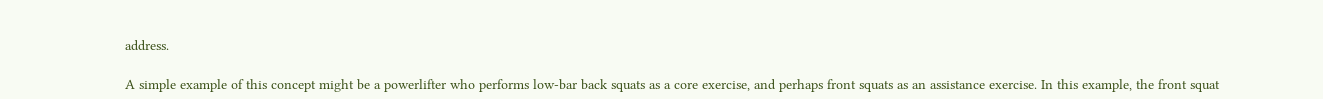address.

A simple example of this concept might be a powerlifter who performs low-bar back squats as a core exercise, and perhaps front squats as an assistance exercise. In this example, the front squat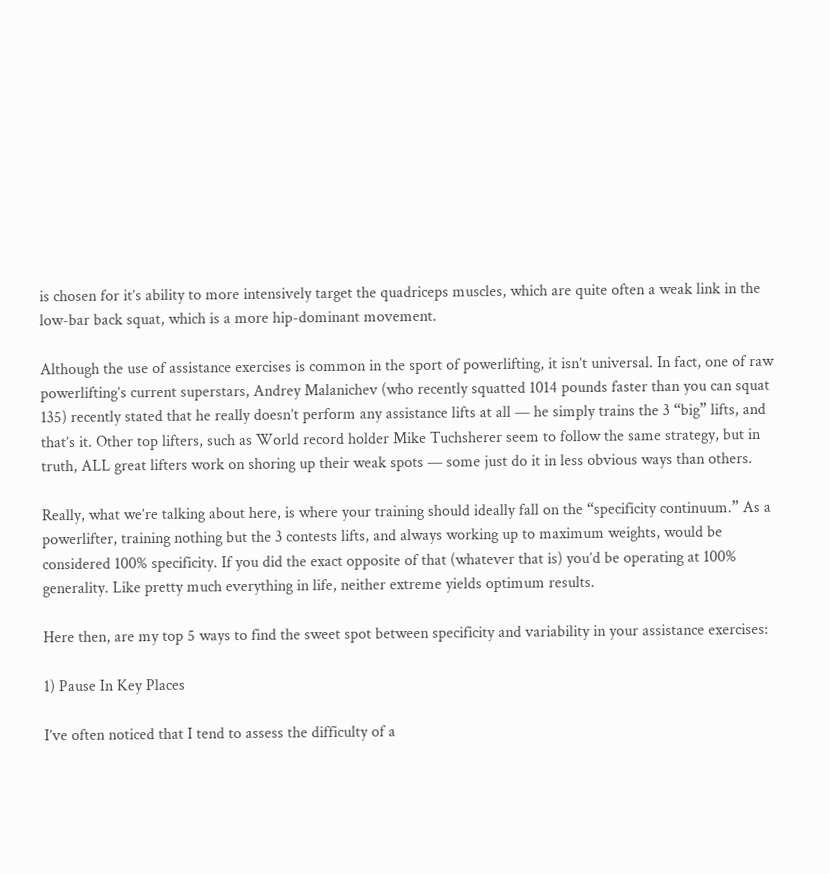is chosen for it’s ability to more intensively target the quadriceps muscles, which are quite often a weak link in the low-bar back squat, which is a more hip-dominant movement.

Although the use of assistance exercises is common in the sport of powerlifting, it isn’t universal. In fact, one of raw powerlifting’s current superstars, Andrey Malanichev (who recently squatted 1014 pounds faster than you can squat 135) recently stated that he really doesn’t perform any assistance lifts at all — he simply trains the 3 “big” lifts, and that’s it. Other top lifters, such as World record holder Mike Tuchsherer seem to follow the same strategy, but in truth, ALL great lifters work on shoring up their weak spots — some just do it in less obvious ways than others.

Really, what we’re talking about here, is where your training should ideally fall on the “specificity continuum.” As a powerlifter, training nothing but the 3 contests lifts, and always working up to maximum weights, would be considered 100% specificity. If you did the exact opposite of that (whatever that is) you’d be operating at 100% generality. Like pretty much everything in life, neither extreme yields optimum results.

Here then, are my top 5 ways to find the sweet spot between specificity and variability in your assistance exercises:

1) Pause In Key Places

I’ve often noticed that I tend to assess the difficulty of a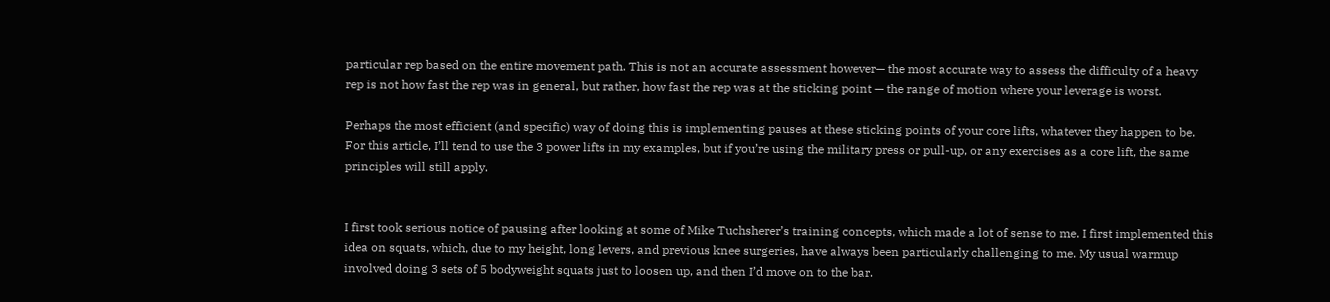particular rep based on the entire movement path. This is not an accurate assessment however— the most accurate way to assess the difficulty of a heavy rep is not how fast the rep was in general, but rather, how fast the rep was at the sticking point — the range of motion where your leverage is worst.

Perhaps the most efficient (and specific) way of doing this is implementing pauses at these sticking points of your core lifts, whatever they happen to be. For this article, I’ll tend to use the 3 power lifts in my examples, but if you’re using the military press or pull-up, or any exercises as a core lift, the same principles will still apply.


I first took serious notice of pausing after looking at some of Mike Tuchsherer’s training concepts, which made a lot of sense to me. I first implemented this idea on squats, which, due to my height, long levers, and previous knee surgeries, have always been particularly challenging to me. My usual warmup involved doing 3 sets of 5 bodyweight squats just to loosen up, and then I’d move on to the bar.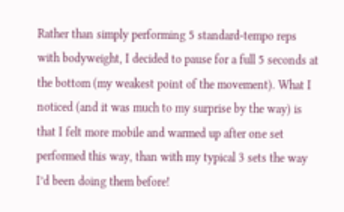Rather than simply performing 5 standard-tempo reps with bodyweight, I decided to pause for a full 5 seconds at the bottom (my weakest point of the movement). What I noticed (and it was much to my surprise by the way) is that I felt more mobile and warmed up after one set performed this way, than with my typical 3 sets the way I’d been doing them before!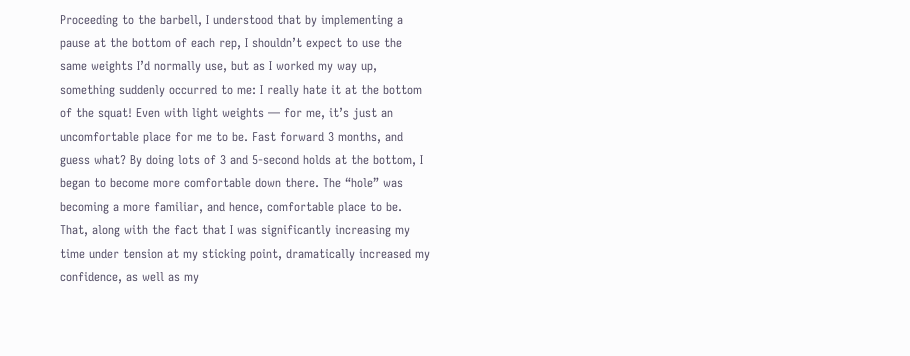Proceeding to the barbell, I understood that by implementing a pause at the bottom of each rep, I shouldn’t expect to use the same weights I’d normally use, but as I worked my way up, something suddenly occurred to me: I really hate it at the bottom of the squat! Even with light weights — for me, it’s just an uncomfortable place for me to be. Fast forward 3 months, and guess what? By doing lots of 3 and 5-second holds at the bottom, I began to become more comfortable down there. The “hole” was becoming a more familiar, and hence, comfortable place to be. That, along with the fact that I was significantly increasing my time under tension at my sticking point, dramatically increased my confidence, as well as my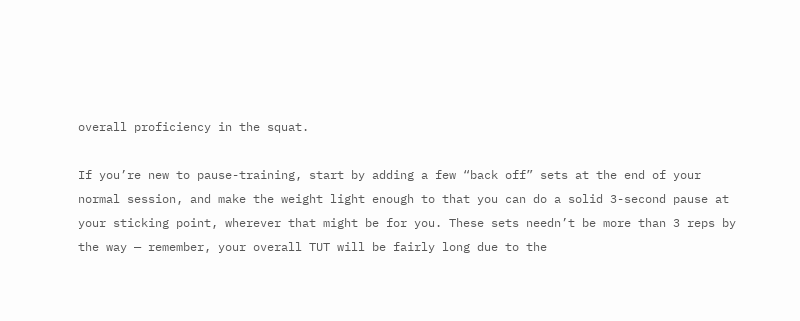overall proficiency in the squat.

If you’re new to pause-training, start by adding a few “back off” sets at the end of your normal session, and make the weight light enough to that you can do a solid 3-second pause at your sticking point, wherever that might be for you. These sets needn’t be more than 3 reps by the way — remember, your overall TUT will be fairly long due to the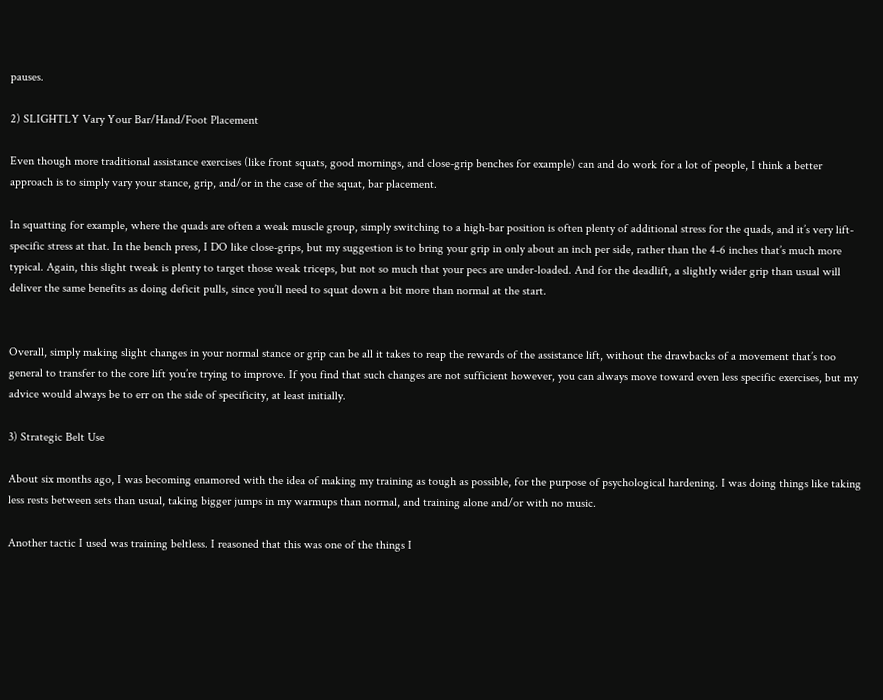pauses.

2) SLIGHTLY Vary Your Bar/Hand/Foot Placement

Even though more traditional assistance exercises (like front squats, good mornings, and close-grip benches for example) can and do work for a lot of people, I think a better approach is to simply vary your stance, grip, and/or in the case of the squat, bar placement.

In squatting for example, where the quads are often a weak muscle group, simply switching to a high-bar position is often plenty of additional stress for the quads, and it’s very lift-specific stress at that. In the bench press, I DO like close-grips, but my suggestion is to bring your grip in only about an inch per side, rather than the 4-6 inches that’s much more typical. Again, this slight tweak is plenty to target those weak triceps, but not so much that your pecs are under-loaded. And for the deadlift, a slightly wider grip than usual will deliver the same benefits as doing deficit pulls, since you’ll need to squat down a bit more than normal at the start.


Overall, simply making slight changes in your normal stance or grip can be all it takes to reap the rewards of the assistance lift, without the drawbacks of a movement that’s too general to transfer to the core lift you’re trying to improve. If you find that such changes are not sufficient however, you can always move toward even less specific exercises, but my advice would always be to err on the side of specificity, at least initially.

3) Strategic Belt Use

About six months ago, I was becoming enamored with the idea of making my training as tough as possible, for the purpose of psychological hardening. I was doing things like taking less rests between sets than usual, taking bigger jumps in my warmups than normal, and training alone and/or with no music.

Another tactic I used was training beltless. I reasoned that this was one of the things I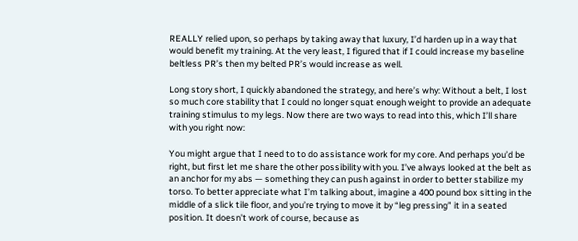REALLY relied upon, so perhaps by taking away that luxury, I’d harden up in a way that would benefit my training. At the very least, I figured that if I could increase my baseline beltless PR’s then my belted PR’s would increase as well.

Long story short, I quickly abandoned the strategy, and here’s why: Without a belt, I lost so much core stability that I could no longer squat enough weight to provide an adequate training stimulus to my legs. Now there are two ways to read into this, which I’ll share with you right now:

You might argue that I need to to do assistance work for my core. And perhaps you’d be right, but first let me share the other possibility with you. I’ve always looked at the belt as an anchor for my abs — something they can push against in order to better stabilize my torso. To better appreciate what I’m talking about, imagine a 400 pound box sitting in the middle of a slick tile floor, and you’re trying to move it by “leg pressing” it in a seated position. It doesn’t work of course, because as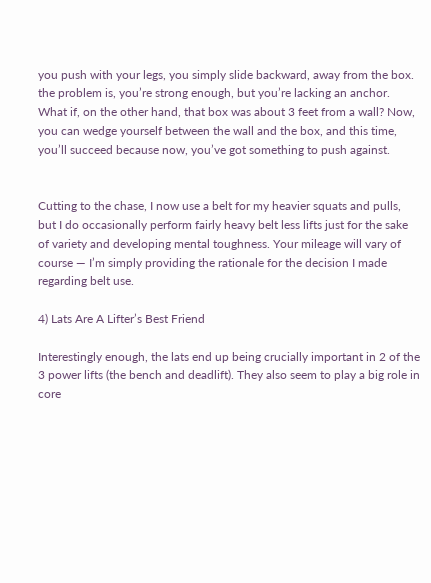you push with your legs, you simply slide backward, away from the box. the problem is, you’re strong enough, but you’re lacking an anchor. What if, on the other hand, that box was about 3 feet from a wall? Now, you can wedge yourself between the wall and the box, and this time, you’ll succeed because now, you’ve got something to push against.


Cutting to the chase, I now use a belt for my heavier squats and pulls, but I do occasionally perform fairly heavy belt less lifts just for the sake of variety and developing mental toughness. Your mileage will vary of course — I’m simply providing the rationale for the decision I made regarding belt use.

4) Lats Are A Lifter’s Best Friend

Interestingly enough, the lats end up being crucially important in 2 of the 3 power lifts (the bench and deadlift). They also seem to play a big role in core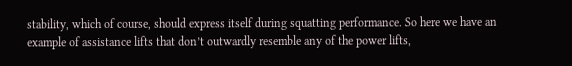stability, which of course, should express itself during squatting performance. So here we have an example of assistance lifts that don’t outwardly resemble any of the power lifts,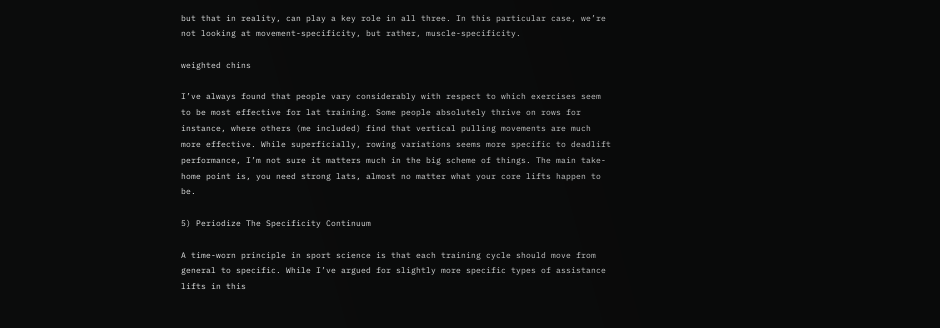but that in reality, can play a key role in all three. In this particular case, we’re not looking at movement-specificity, but rather, muscle-specificity.

weighted chins

I’ve always found that people vary considerably with respect to which exercises seem to be most effective for lat training. Some people absolutely thrive on rows for instance, where others (me included) find that vertical pulling movements are much more effective. While superficially, rowing variations seems more specific to deadlift performance, I’m not sure it matters much in the big scheme of things. The main take-home point is, you need strong lats, almost no matter what your core lifts happen to be.

5) Periodize The Specificity Continuum

A time-worn principle in sport science is that each training cycle should move from general to specific. While I’ve argued for slightly more specific types of assistance lifts in this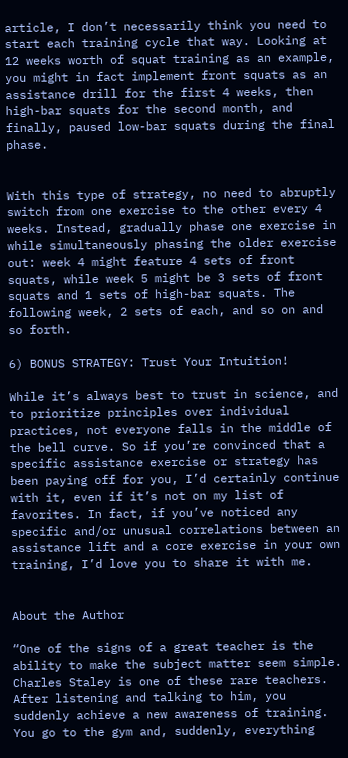article, I don’t necessarily think you need to start each training cycle that way. Looking at 12 weeks worth of squat training as an example, you might in fact implement front squats as an assistance drill for the first 4 weeks, then high-bar squats for the second month, and finally, paused low-bar squats during the final phase.


With this type of strategy, no need to abruptly switch from one exercise to the other every 4 weeks. Instead, gradually phase one exercise in while simultaneously phasing the older exercise out: week 4 might feature 4 sets of front squats, while week 5 might be 3 sets of front squats and 1 sets of high-bar squats. The following week, 2 sets of each, and so on and so forth.

6) BONUS STRATEGY: Trust Your Intuition!

While it’s always best to trust in science, and to prioritize principles over individual practices, not everyone falls in the middle of the bell curve. So if you’re convinced that a specific assistance exercise or strategy has been paying off for you, I’d certainly continue with it, even if it’s not on my list of favorites. In fact, if you’ve noticed any specific and/or unusual correlations between an assistance lift and a core exercise in your own training, I’d love you to share it with me.


About the Author

“One of the signs of a great teacher is the ability to make the subject matter seem simple. Charles Staley is one of these rare teachers. After listening and talking to him, you suddenly achieve a new awareness of training. You go to the gym and, suddenly, everything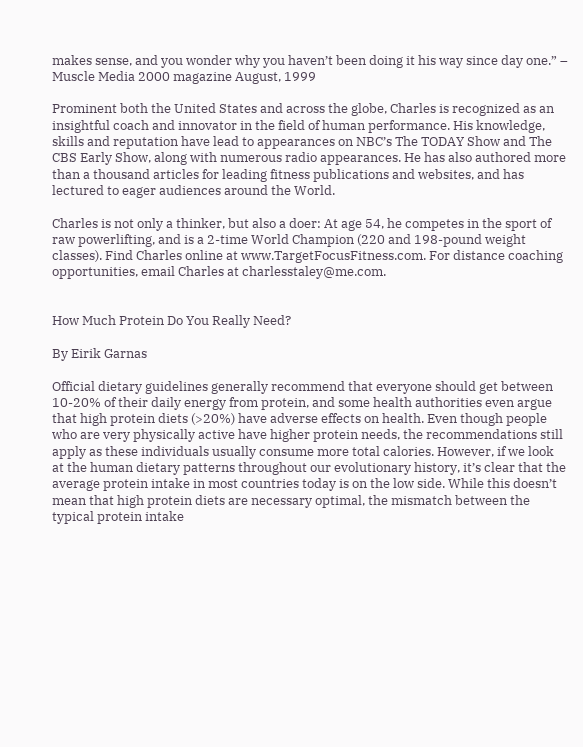makes sense, and you wonder why you haven’t been doing it his way since day one.” – Muscle Media 2000 magazine August, 1999

Prominent both the United States and across the globe, Charles is recognized as an insightful coach and innovator in the field of human performance. His knowledge, skills and reputation have lead to appearances on NBC’s The TODAY Show and The CBS Early Show, along with numerous radio appearances. He has also authored more than a thousand articles for leading fitness publications and websites, and has lectured to eager audiences around the World.

Charles is not only a thinker, but also a doer: At age 54, he competes in the sport of raw powerlifting, and is a 2-time World Champion (220 and 198-pound weight classes). Find Charles online at www.TargetFocusFitness.com. For distance coaching opportunities, email Charles at charlesstaley@me.com.


How Much Protein Do You Really Need?

By Eirik Garnas

Official dietary guidelines generally recommend that everyone should get between 10-20% of their daily energy from protein, and some health authorities even argue that high protein diets (>20%) have adverse effects on health. Even though people who are very physically active have higher protein needs, the recommendations still apply as these individuals usually consume more total calories. However, if we look at the human dietary patterns throughout our evolutionary history, it’s clear that the average protein intake in most countries today is on the low side. While this doesn’t mean that high protein diets are necessary optimal, the mismatch between the typical protein intake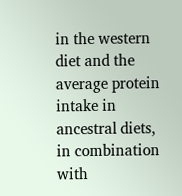in the western diet and the average protein intake in ancestral diets, in combination with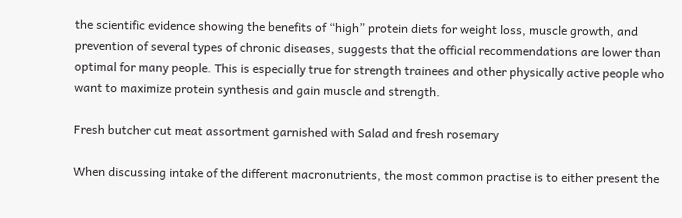the scientific evidence showing the benefits of “high” protein diets for weight loss, muscle growth, and prevention of several types of chronic diseases, suggests that the official recommendations are lower than optimal for many people. This is especially true for strength trainees and other physically active people who want to maximize protein synthesis and gain muscle and strength.

Fresh butcher cut meat assortment garnished with Salad and fresh rosemary

When discussing intake of the different macronutrients, the most common practise is to either present the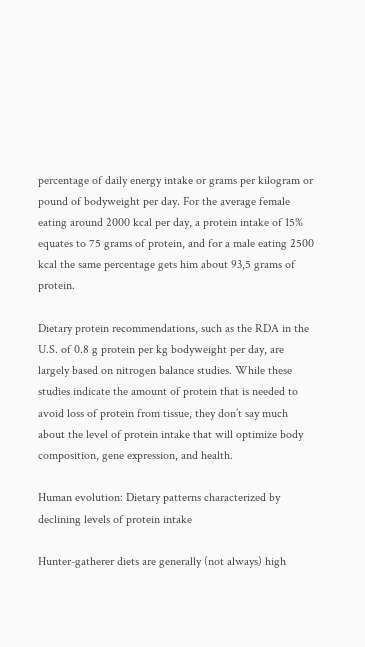percentage of daily energy intake or grams per kilogram or pound of bodyweight per day. For the average female eating around 2000 kcal per day, a protein intake of 15% equates to 75 grams of protein, and for a male eating 2500 kcal the same percentage gets him about 93,5 grams of protein.

Dietary protein recommendations, such as the RDA in the U.S. of 0.8 g protein per kg bodyweight per day, are largely based on nitrogen balance studies. While these studies indicate the amount of protein that is needed to avoid loss of protein from tissue, they don’t say much about the level of protein intake that will optimize body composition, gene expression, and health.

Human evolution: Dietary patterns characterized by declining levels of protein intake

Hunter-gatherer diets are generally (not always) high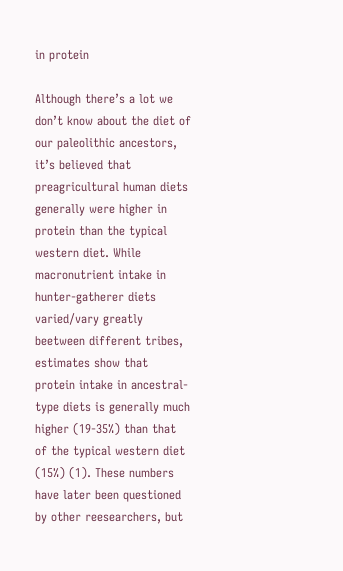in protein

Although there’s a lot we don’t know about the diet of our paleolithic ancestors, it’s believed that preagricultural human diets generally were higher in protein than the typical western diet. While macronutrient intake in hunter-gatherer diets varied/vary greatly beetween different tribes, estimates show that protein intake in ancestral-type diets is generally much higher (19-35%) than that of the typical western diet (15%) (1). These numbers have later been questioned by other reesearchers, but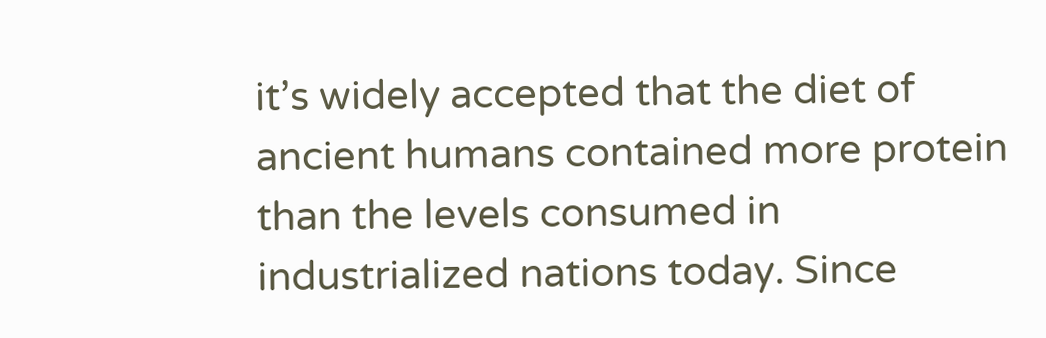it’s widely accepted that the diet of ancient humans contained more protein than the levels consumed in industrialized nations today. Since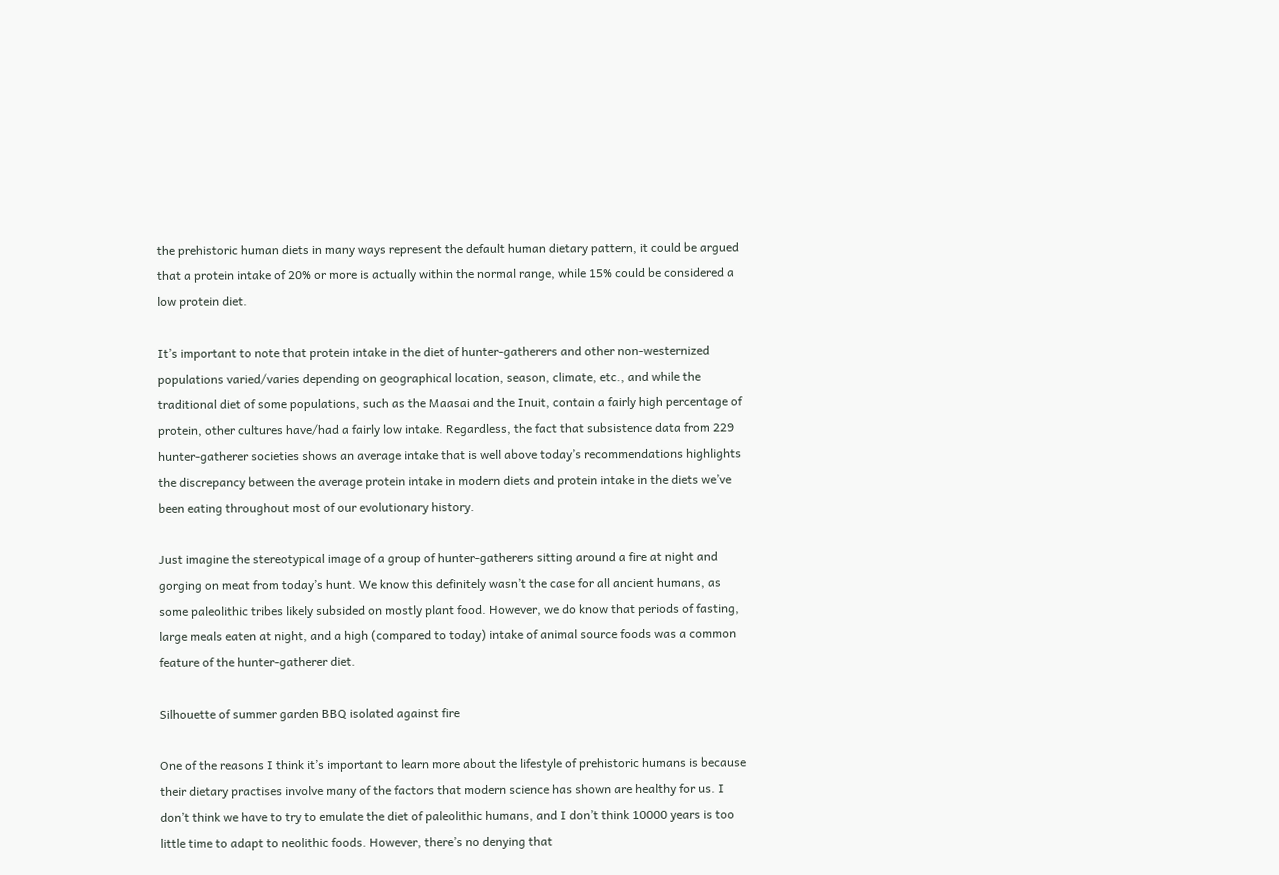the prehistoric human diets in many ways represent the default human dietary pattern, it could be argued that a protein intake of 20% or more is actually within the normal range, while 15% could be considered a low protein diet.

It’s important to note that protein intake in the diet of hunter-gatherers and other non-westernized populations varied/varies depending on geographical location, season, climate, etc., and while the traditional diet of some populations, such as the Maasai and the Inuit, contain a fairly high percentage of protein, other cultures have/had a fairly low intake. Regardless, the fact that subsistence data from 229 hunter-gatherer societies shows an average intake that is well above today’s recommendations highlights the discrepancy between the average protein intake in modern diets and protein intake in the diets we’ve been eating throughout most of our evolutionary history.

Just imagine the stereotypical image of a group of hunter-gatherers sitting around a fire at night and gorging on meat from today’s hunt. We know this definitely wasn’t the case for all ancient humans, as some paleolithic tribes likely subsided on mostly plant food. However, we do know that periods of fasting, large meals eaten at night, and a high (compared to today) intake of animal source foods was a common feature of the hunter-gatherer diet.

Silhouette of summer garden BBQ isolated against fire

One of the reasons I think it’s important to learn more about the lifestyle of prehistoric humans is because their dietary practises involve many of the factors that modern science has shown are healthy for us. I don’t think we have to try to emulate the diet of paleolithic humans, and I don’t think 10000 years is too little time to adapt to neolithic foods. However, there’s no denying that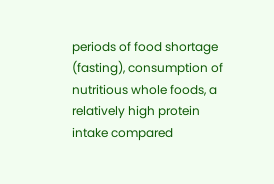periods of food shortage (fasting), consumption of nutritious whole foods, a relatively high protein intake compared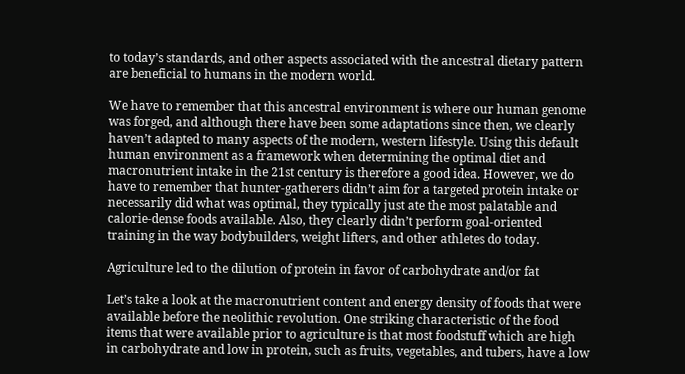to today’s standards, and other aspects associated with the ancestral dietary pattern are beneficial to humans in the modern world.

We have to remember that this ancestral environment is where our human genome was forged, and although there have been some adaptations since then, we clearly haven’t adapted to many aspects of the modern, western lifestyle. Using this default human environment as a framework when determining the optimal diet and macronutrient intake in the 21st century is therefore a good idea. However, we do have to remember that hunter-gatherers didn’t aim for a targeted protein intake or necessarily did what was optimal, they typically just ate the most palatable and calorie-dense foods available. Also, they clearly didn’t perform goal-oriented training in the way bodybuilders, weight lifters, and other athletes do today.

Agriculture led to the dilution of protein in favor of carbohydrate and/or fat

Let’s take a look at the macronutrient content and energy density of foods that were available before the neolithic revolution. One striking characteristic of the food items that were available prior to agriculture is that most foodstuff which are high in carbohydrate and low in protein, such as fruits, vegetables, and tubers, have a low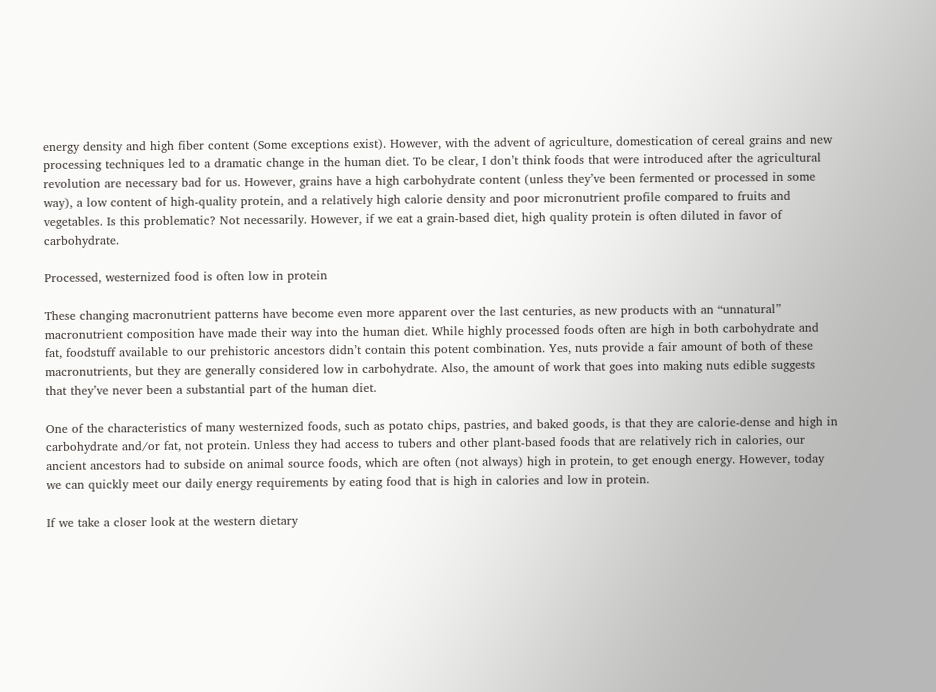energy density and high fiber content (Some exceptions exist). However, with the advent of agriculture, domestication of cereal grains and new processing techniques led to a dramatic change in the human diet. To be clear, I don’t think foods that were introduced after the agricultural revolution are necessary bad for us. However, grains have a high carbohydrate content (unless they’ve been fermented or processed in some way), a low content of high-quality protein, and a relatively high calorie density and poor micronutrient profile compared to fruits and vegetables. Is this problematic? Not necessarily. However, if we eat a grain-based diet, high quality protein is often diluted in favor of carbohydrate.

Processed, westernized food is often low in protein

These changing macronutrient patterns have become even more apparent over the last centuries, as new products with an “unnatural” macronutrient composition have made their way into the human diet. While highly processed foods often are high in both carbohydrate and fat, foodstuff available to our prehistoric ancestors didn’t contain this potent combination. Yes, nuts provide a fair amount of both of these macronutrients, but they are generally considered low in carbohydrate. Also, the amount of work that goes into making nuts edible suggests that they’ve never been a substantial part of the human diet.

One of the characteristics of many westernized foods, such as potato chips, pastries, and baked goods, is that they are calorie-dense and high in carbohydrate and/or fat, not protein. Unless they had access to tubers and other plant-based foods that are relatively rich in calories, our ancient ancestors had to subside on animal source foods, which are often (not always) high in protein, to get enough energy. However, today we can quickly meet our daily energy requirements by eating food that is high in calories and low in protein.

If we take a closer look at the western dietary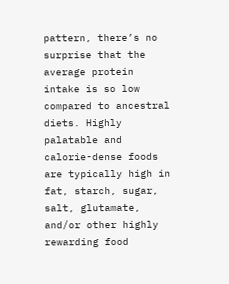pattern, there’s no surprise that the average protein intake is so low compared to ancestral diets. Highly palatable and calorie-dense foods are typically high in fat, starch, sugar, salt, glutamate, and/or other highly rewarding food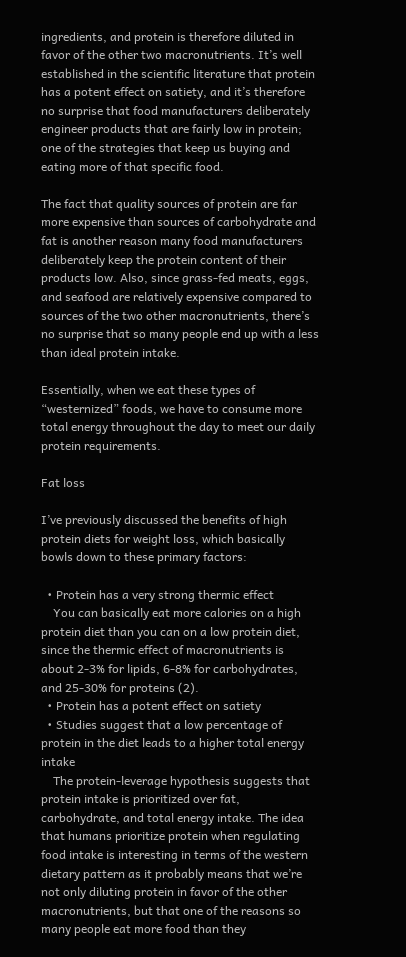ingredients, and protein is therefore diluted in favor of the other two macronutrients. It’s well established in the scientific literature that protein has a potent effect on satiety, and it’s therefore no surprise that food manufacturers deliberately engineer products that are fairly low in protein; one of the strategies that keep us buying and eating more of that specific food.

The fact that quality sources of protein are far more expensive than sources of carbohydrate and fat is another reason many food manufacturers deliberately keep the protein content of their products low. Also, since grass-fed meats, eggs, and seafood are relatively expensive compared to sources of the two other macronutrients, there’s no surprise that so many people end up with a less than ideal protein intake.

Essentially, when we eat these types of “westernized” foods, we have to consume more total energy throughout the day to meet our daily protein requirements.

Fat loss

I’ve previously discussed the benefits of high protein diets for weight loss, which basically bowls down to these primary factors:

  • Protein has a very strong thermic effect
    You can basically eat more calories on a high protein diet than you can on a low protein diet, since the thermic effect of macronutrients is about 2-3% for lipids, 6-8% for carbohydrates, and 25-30% for proteins (2).
  • Protein has a potent effect on satiety
  • Studies suggest that a low percentage of protein in the diet leads to a higher total energy intake
    The protein-leverage hypothesis suggests that protein intake is prioritized over fat, carbohydrate, and total energy intake. The idea that humans prioritize protein when regulating food intake is interesting in terms of the western dietary pattern as it probably means that we’re not only diluting protein in favor of the other macronutrients, but that one of the reasons so many people eat more food than they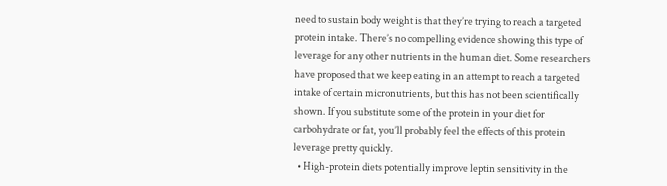need to sustain body weight is that they’re trying to reach a targeted protein intake. There’s no compelling evidence showing this type of leverage for any other nutrients in the human diet. Some researchers have proposed that we keep eating in an attempt to reach a targeted intake of certain micronutrients, but this has not been scientifically shown. If you substitute some of the protein in your diet for carbohydrate or fat, you’ll probably feel the effects of this protein leverage pretty quickly.
  • High-protein diets potentially improve leptin sensitivity in the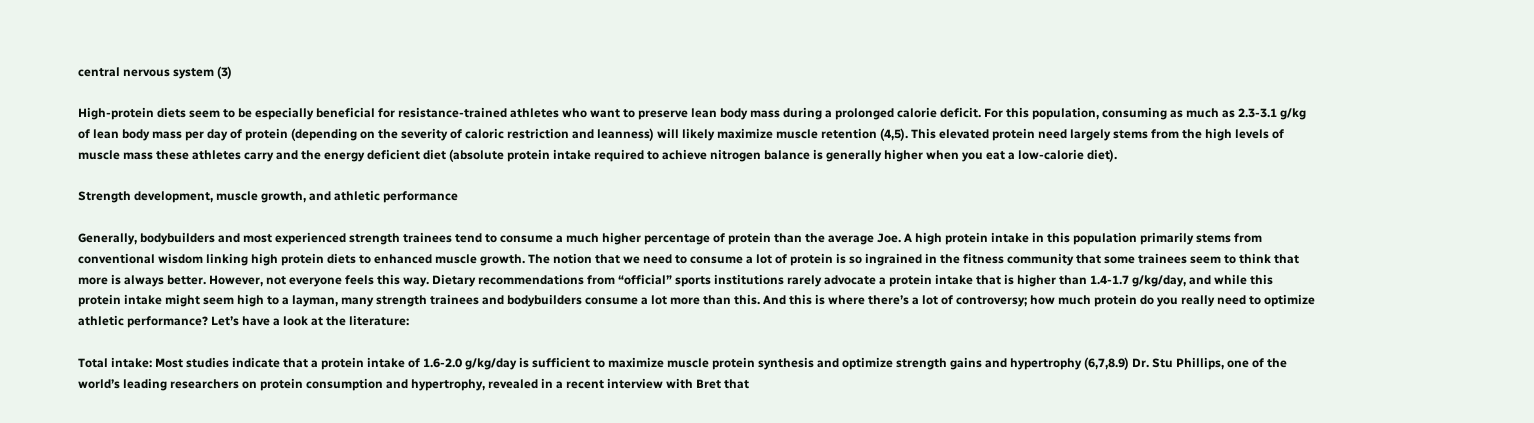central nervous system (3)

High-protein diets seem to be especially beneficial for resistance-trained athletes who want to preserve lean body mass during a prolonged calorie deficit. For this population, consuming as much as 2.3-3.1 g/kg of lean body mass per day of protein (depending on the severity of caloric restriction and leanness) will likely maximize muscle retention (4,5). This elevated protein need largely stems from the high levels of muscle mass these athletes carry and the energy deficient diet (absolute protein intake required to achieve nitrogen balance is generally higher when you eat a low-calorie diet).

Strength development, muscle growth, and athletic performance

Generally, bodybuilders and most experienced strength trainees tend to consume a much higher percentage of protein than the average Joe. A high protein intake in this population primarily stems from conventional wisdom linking high protein diets to enhanced muscle growth. The notion that we need to consume a lot of protein is so ingrained in the fitness community that some trainees seem to think that more is always better. However, not everyone feels this way. Dietary recommendations from “official” sports institutions rarely advocate a protein intake that is higher than 1.4-1.7 g/kg/day, and while this protein intake might seem high to a layman, many strength trainees and bodybuilders consume a lot more than this. And this is where there’s a lot of controversy; how much protein do you really need to optimize athletic performance? Let’s have a look at the literature:

Total intake: Most studies indicate that a protein intake of 1.6-2.0 g/kg/day is sufficient to maximize muscle protein synthesis and optimize strength gains and hypertrophy (6,7,8.9) Dr. Stu Phillips, one of the world’s leading researchers on protein consumption and hypertrophy, revealed in a recent interview with Bret that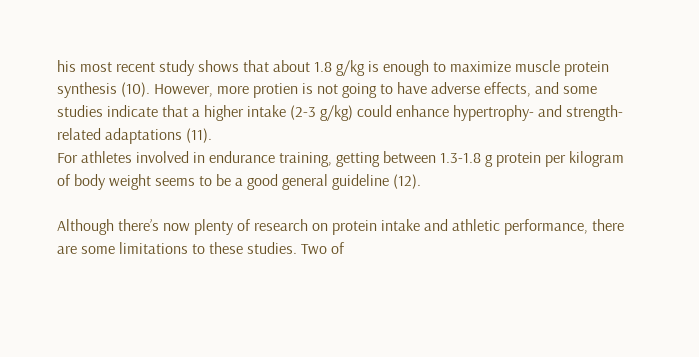his most recent study shows that about 1.8 g/kg is enough to maximize muscle protein synthesis (10). However, more protien is not going to have adverse effects, and some studies indicate that a higher intake (2-3 g/kg) could enhance hypertrophy- and strength-related adaptations (11).
For athletes involved in endurance training, getting between 1.3-1.8 g protein per kilogram of body weight seems to be a good general guideline (12).

Although there’s now plenty of research on protein intake and athletic performance, there are some limitations to these studies. Two of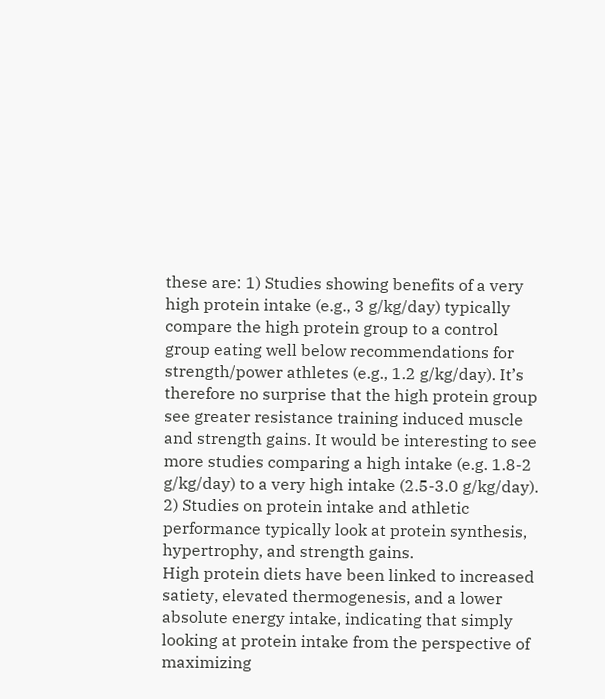these are: 1) Studies showing benefits of a very high protein intake (e.g., 3 g/kg/day) typically compare the high protein group to a control group eating well below recommendations for strength/power athletes (e.g., 1.2 g/kg/day). It’s therefore no surprise that the high protein group see greater resistance training induced muscle and strength gains. It would be interesting to see more studies comparing a high intake (e.g. 1.8-2 g/kg/day) to a very high intake (2.5-3.0 g/kg/day).
2) Studies on protein intake and athletic performance typically look at protein synthesis, hypertrophy, and strength gains.
High protein diets have been linked to increased satiety, elevated thermogenesis, and a lower absolute energy intake, indicating that simply looking at protein intake from the perspective of maximizing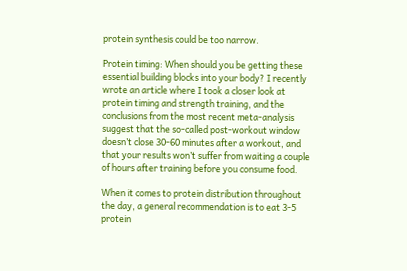protein synthesis could be too narrow.

Protein timing: When should you be getting these essential building blocks into your body? I recently wrote an article where I took a closer look at protein timing and strength training, and the conclusions from the most recent meta-analysis suggest that the so-called post-workout window doesn’t close 30-60 minutes after a workout, and that your results won’t suffer from waiting a couple of hours after training before you consume food.

When it comes to protein distribution throughout the day, a general recommendation is to eat 3-5 protein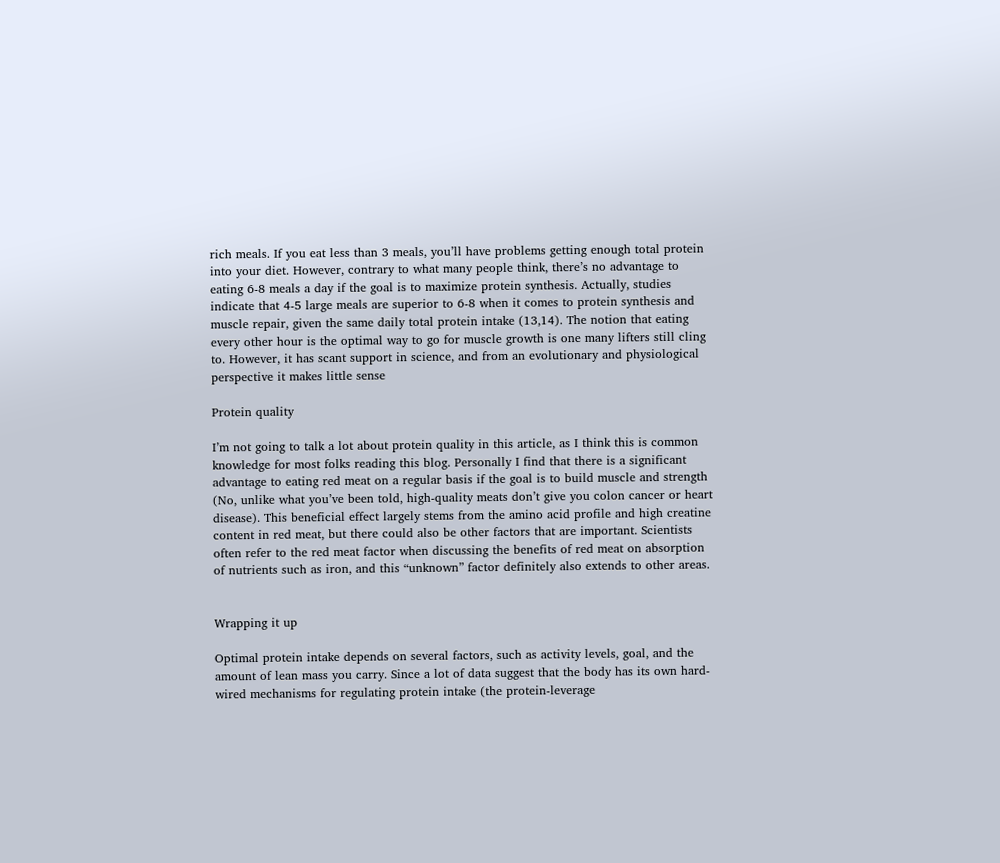rich meals. If you eat less than 3 meals, you’ll have problems getting enough total protein into your diet. However, contrary to what many people think, there’s no advantage to eating 6-8 meals a day if the goal is to maximize protein synthesis. Actually, studies indicate that 4-5 large meals are superior to 6-8 when it comes to protein synthesis and muscle repair, given the same daily total protein intake (13,14). The notion that eating every other hour is the optimal way to go for muscle growth is one many lifters still cling to. However, it has scant support in science, and from an evolutionary and physiological perspective it makes little sense

Protein quality

I’m not going to talk a lot about protein quality in this article, as I think this is common knowledge for most folks reading this blog. Personally I find that there is a significant advantage to eating red meat on a regular basis if the goal is to build muscle and strength (No, unlike what you’ve been told, high-quality meats don’t give you colon cancer or heart disease). This beneficial effect largely stems from the amino acid profile and high creatine content in red meat, but there could also be other factors that are important. Scientists often refer to the red meat factor when discussing the benefits of red meat on absorption of nutrients such as iron, and this “unknown” factor definitely also extends to other areas.


Wrapping it up

Optimal protein intake depends on several factors, such as activity levels, goal, and the amount of lean mass you carry. Since a lot of data suggest that the body has its own hard-wired mechanisms for regulating protein intake (the protein-leverage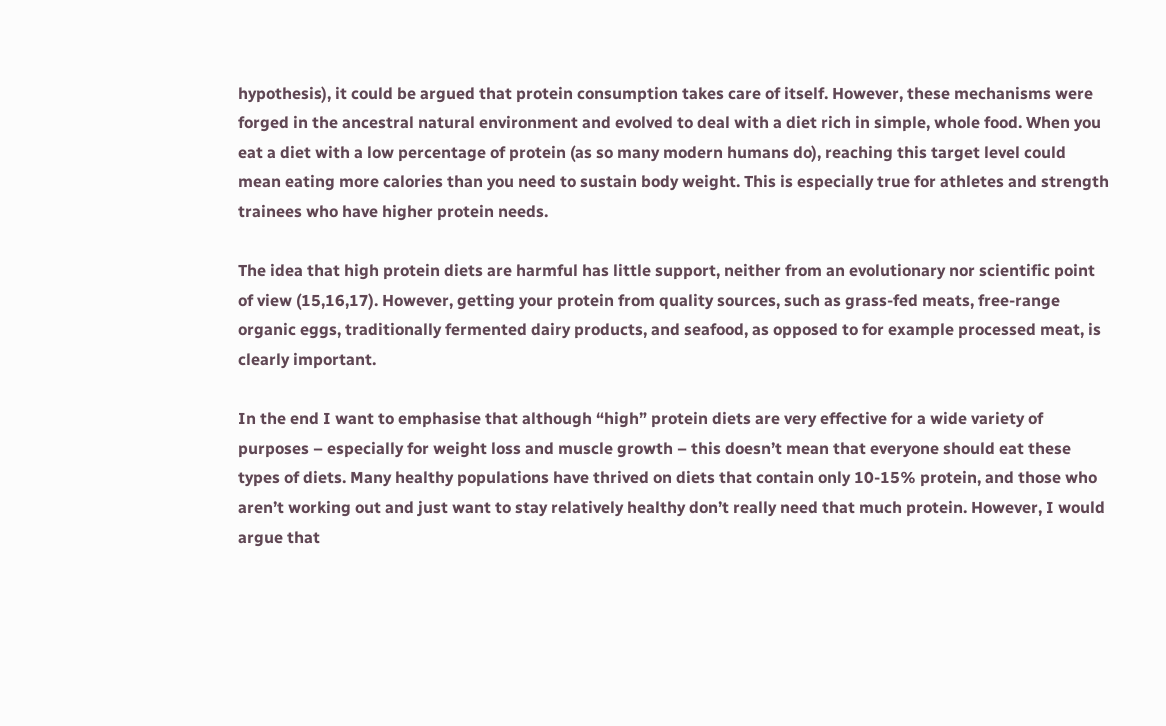hypothesis), it could be argued that protein consumption takes care of itself. However, these mechanisms were forged in the ancestral natural environment and evolved to deal with a diet rich in simple, whole food. When you eat a diet with a low percentage of protein (as so many modern humans do), reaching this target level could mean eating more calories than you need to sustain body weight. This is especially true for athletes and strength trainees who have higher protein needs.

The idea that high protein diets are harmful has little support, neither from an evolutionary nor scientific point of view (15,16,17). However, getting your protein from quality sources, such as grass-fed meats, free-range organic eggs, traditionally fermented dairy products, and seafood, as opposed to for example processed meat, is clearly important.

In the end I want to emphasise that although “high” protein diets are very effective for a wide variety of purposes – especially for weight loss and muscle growth – this doesn’t mean that everyone should eat these types of diets. Many healthy populations have thrived on diets that contain only 10-15% protein, and those who aren’t working out and just want to stay relatively healthy don’t really need that much protein. However, I would argue that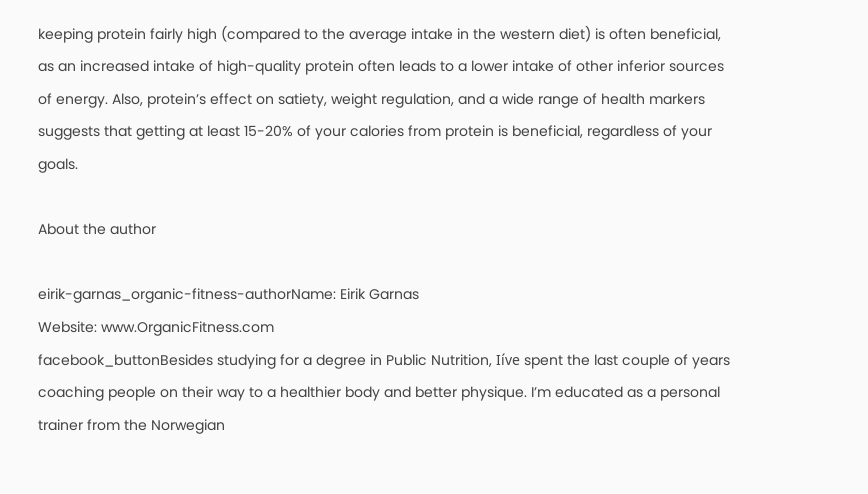keeping protein fairly high (compared to the average intake in the western diet) is often beneficial, as an increased intake of high-quality protein often leads to a lower intake of other inferior sources of energy. Also, protein’s effect on satiety, weight regulation, and a wide range of health markers suggests that getting at least 15-20% of your calories from protein is beneficial, regardless of your goals.

About the author

eirik-garnas_organic-fitness-authorName: Eirik Garnas
Website: www.OrganicFitness.com
facebook_buttonBesides studying for a degree in Public Nutrition, Iíve spent the last couple of years coaching people on their way to a healthier body and better physique. I’m educated as a personal trainer from the Norwegian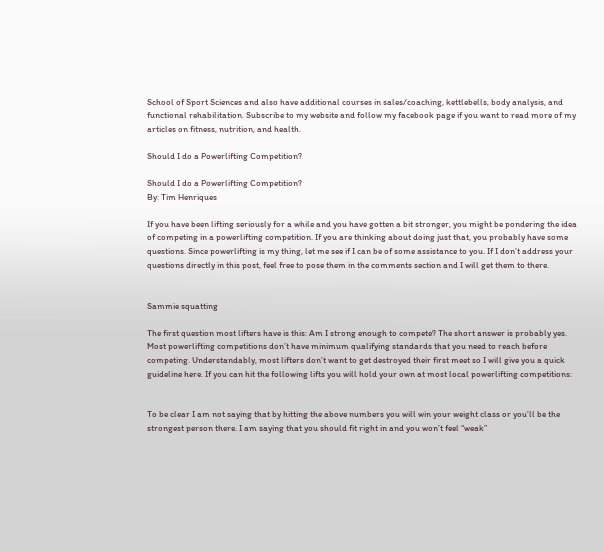School of Sport Sciences and also have additional courses in sales/coaching, kettlebells, body analysis, and functional rehabilitation. Subscribe to my website and follow my facebook page if you want to read more of my articles on fitness, nutrition, and health.

Should I do a Powerlifting Competition?

Should I do a Powerlifting Competition?
By: Tim Henriques

If you have been lifting seriously for a while and you have gotten a bit stronger, you might be pondering the idea of competing in a powerlifting competition. If you are thinking about doing just that, you probably have some questions. Since powerlifting is my thing, let me see if I can be of some assistance to you. If I don’t address your questions directly in this post, feel free to pose them in the comments section and I will get them to there.


Sammie squatting

The first question most lifters have is this: Am I strong enough to compete? The short answer is probably yes. Most powerlifting competitions don’t have minimum qualifying standards that you need to reach before competing. Understandably, most lifters don’t want to get destroyed their first meet so I will give you a quick guideline here. If you can hit the following lifts you will hold your own at most local powerlifting competitions:


To be clear I am not saying that by hitting the above numbers you will win your weight class or you’ll be the strongest person there. I am saying that you should fit right in and you won’t feel “weak”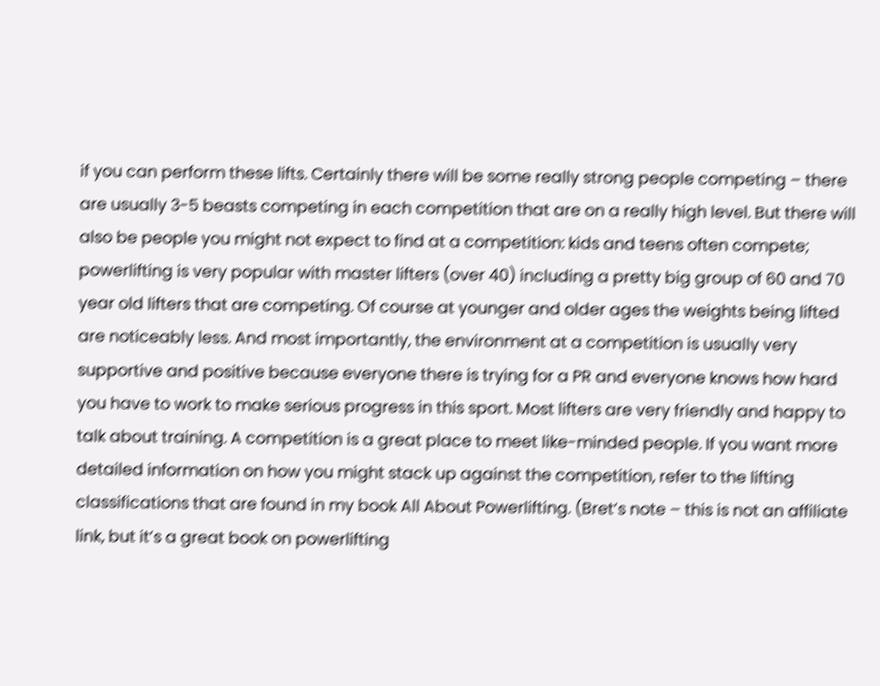if you can perform these lifts. Certainly there will be some really strong people competing – there are usually 3-5 beasts competing in each competition that are on a really high level. But there will also be people you might not expect to find at a competition: kids and teens often compete; powerlifting is very popular with master lifters (over 40) including a pretty big group of 60 and 70 year old lifters that are competing. Of course at younger and older ages the weights being lifted are noticeably less. And most importantly, the environment at a competition is usually very supportive and positive because everyone there is trying for a PR and everyone knows how hard you have to work to make serious progress in this sport. Most lifters are very friendly and happy to talk about training. A competition is a great place to meet like-minded people. If you want more detailed information on how you might stack up against the competition, refer to the lifting classifications that are found in my book All About Powerlifting. (Bret’s note – this is not an affiliate link, but it’s a great book on powerlifting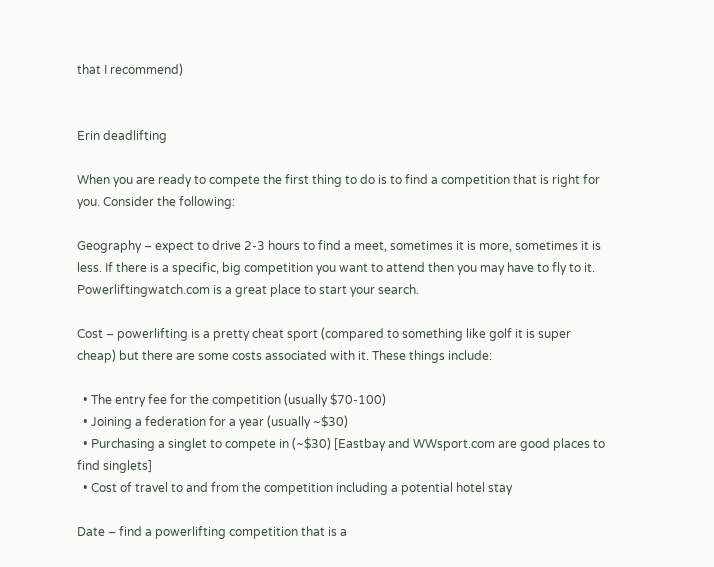that I recommend)


Erin deadlifting

When you are ready to compete the first thing to do is to find a competition that is right for you. Consider the following:

Geography – expect to drive 2-3 hours to find a meet, sometimes it is more, sometimes it is less. If there is a specific, big competition you want to attend then you may have to fly to it. Powerliftingwatch.com is a great place to start your search.

Cost – powerlifting is a pretty cheat sport (compared to something like golf it is super cheap) but there are some costs associated with it. These things include:

  • The entry fee for the competition (usually $70-100)
  • Joining a federation for a year (usually ~$30)
  • Purchasing a singlet to compete in (~$30) [Eastbay and WWsport.com are good places to find singlets]
  • Cost of travel to and from the competition including a potential hotel stay

Date – find a powerlifting competition that is a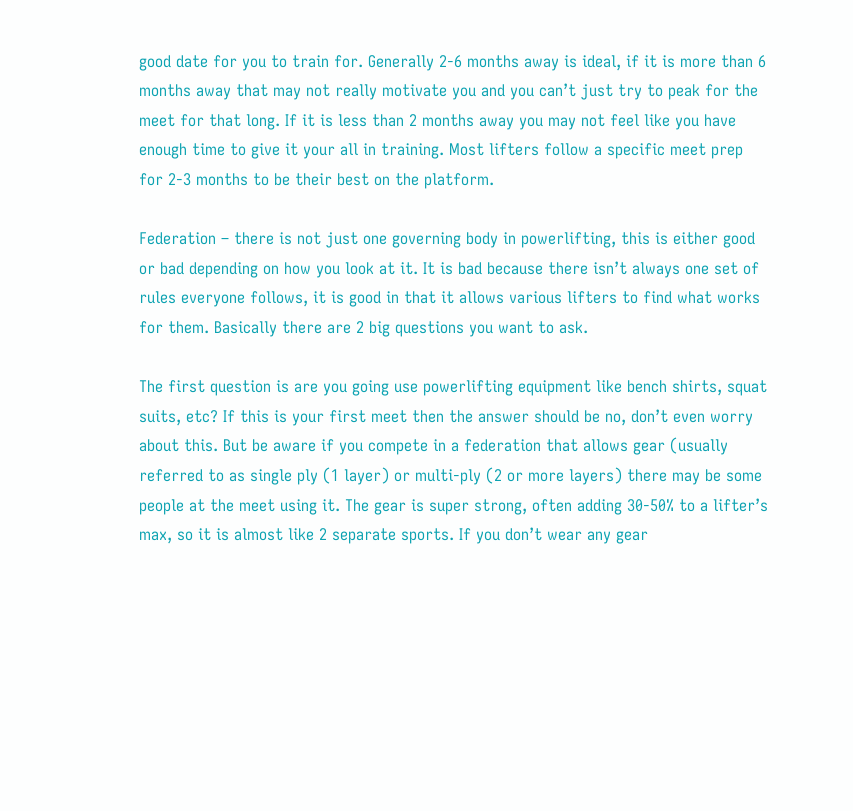good date for you to train for. Generally 2-6 months away is ideal, if it is more than 6 months away that may not really motivate you and you can’t just try to peak for the meet for that long. If it is less than 2 months away you may not feel like you have enough time to give it your all in training. Most lifters follow a specific meet prep for 2-3 months to be their best on the platform.

Federation – there is not just one governing body in powerlifting, this is either good or bad depending on how you look at it. It is bad because there isn’t always one set of rules everyone follows, it is good in that it allows various lifters to find what works for them. Basically there are 2 big questions you want to ask.

The first question is are you going use powerlifting equipment like bench shirts, squat suits, etc? If this is your first meet then the answer should be no, don’t even worry about this. But be aware if you compete in a federation that allows gear (usually referred to as single ply (1 layer) or multi-ply (2 or more layers) there may be some people at the meet using it. The gear is super strong, often adding 30-50% to a lifter’s max, so it is almost like 2 separate sports. If you don’t wear any gear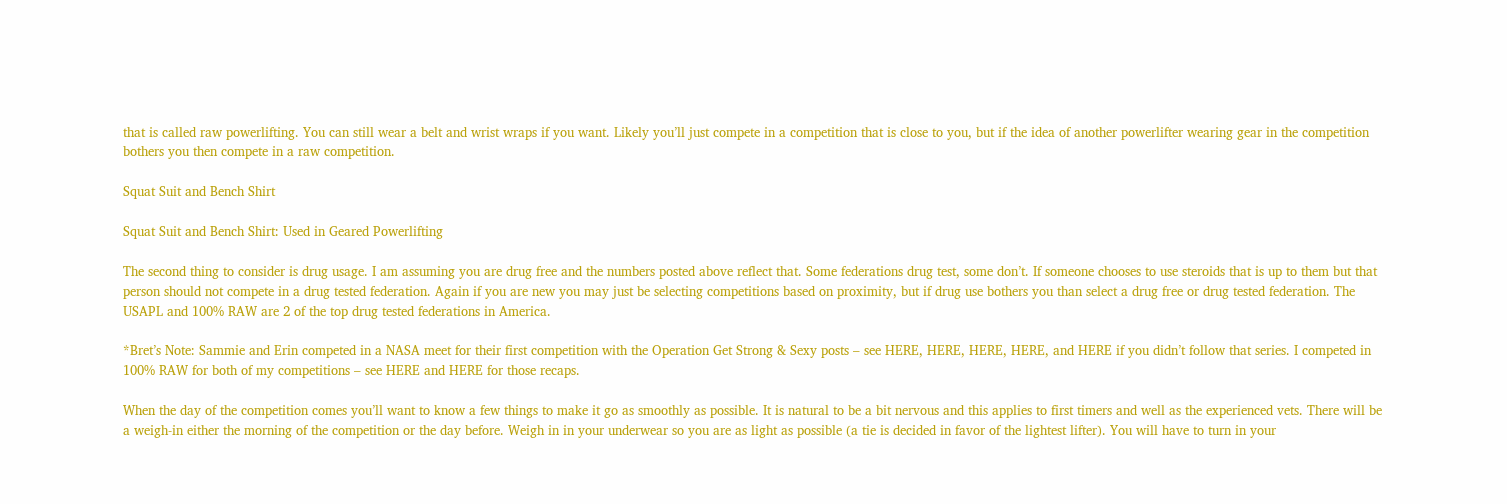that is called raw powerlifting. You can still wear a belt and wrist wraps if you want. Likely you’ll just compete in a competition that is close to you, but if the idea of another powerlifter wearing gear in the competition bothers you then compete in a raw competition.

Squat Suit and Bench Shirt

Squat Suit and Bench Shirt: Used in Geared Powerlifting

The second thing to consider is drug usage. I am assuming you are drug free and the numbers posted above reflect that. Some federations drug test, some don’t. If someone chooses to use steroids that is up to them but that person should not compete in a drug tested federation. Again if you are new you may just be selecting competitions based on proximity, but if drug use bothers you than select a drug free or drug tested federation. The USAPL and 100% RAW are 2 of the top drug tested federations in America.

*Bret’s Note: Sammie and Erin competed in a NASA meet for their first competition with the Operation Get Strong & Sexy posts – see HERE, HERE, HERE, HERE, and HERE if you didn’t follow that series. I competed in 100% RAW for both of my competitions – see HERE and HERE for those recaps.

When the day of the competition comes you’ll want to know a few things to make it go as smoothly as possible. It is natural to be a bit nervous and this applies to first timers and well as the experienced vets. There will be a weigh-in either the morning of the competition or the day before. Weigh in in your underwear so you are as light as possible (a tie is decided in favor of the lightest lifter). You will have to turn in your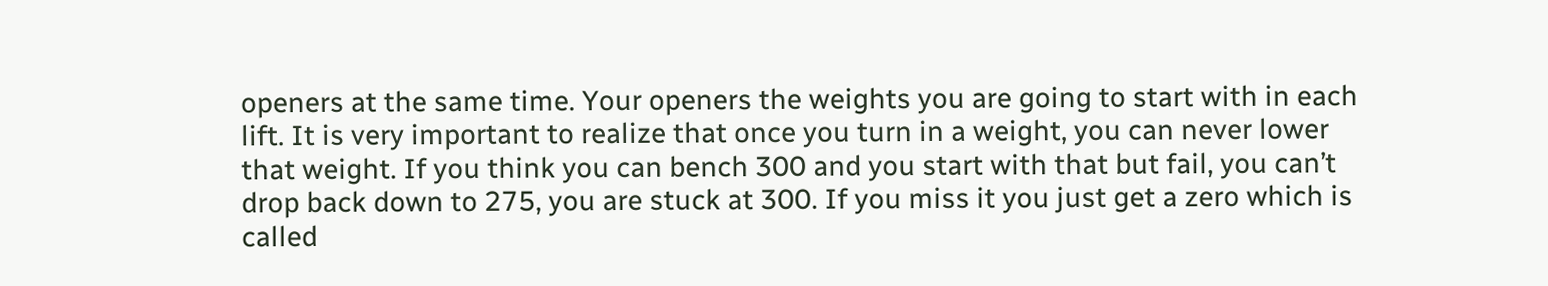openers at the same time. Your openers the weights you are going to start with in each lift. It is very important to realize that once you turn in a weight, you can never lower that weight. If you think you can bench 300 and you start with that but fail, you can’t drop back down to 275, you are stuck at 300. If you miss it you just get a zero which is called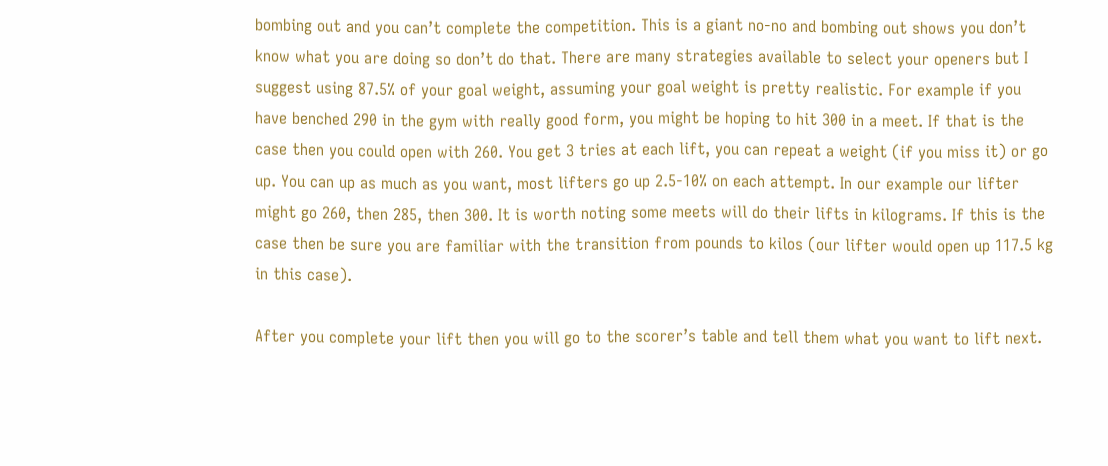bombing out and you can’t complete the competition. This is a giant no-no and bombing out shows you don’t know what you are doing so don’t do that. There are many strategies available to select your openers but I suggest using 87.5% of your goal weight, assuming your goal weight is pretty realistic. For example if you have benched 290 in the gym with really good form, you might be hoping to hit 300 in a meet. If that is the case then you could open with 260. You get 3 tries at each lift, you can repeat a weight (if you miss it) or go up. You can up as much as you want, most lifters go up 2.5-10% on each attempt. In our example our lifter might go 260, then 285, then 300. It is worth noting some meets will do their lifts in kilograms. If this is the case then be sure you are familiar with the transition from pounds to kilos (our lifter would open up 117.5 kg in this case).

After you complete your lift then you will go to the scorer’s table and tell them what you want to lift next.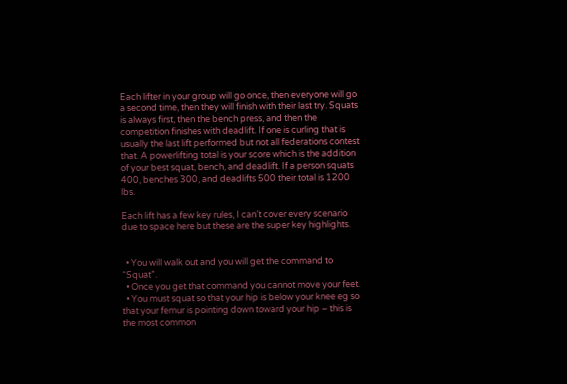Each lifter in your group will go once, then everyone will go a second time, then they will finish with their last try. Squats is always first, then the bench press, and then the competition finishes with deadlift. If one is curling that is usually the last lift performed but not all federations contest that. A powerlifting total is your score which is the addition of your best squat, bench, and deadlift. If a person squats 400, benches 300, and deadlifts 500 their total is 1200 lbs.

Each lift has a few key rules, I can’t cover every scenario due to space here but these are the super key highlights.


  • You will walk out and you will get the command to “Squat”.
  • Once you get that command you cannot move your feet.
  • You must squat so that your hip is below your knee eg so that your femur is pointing down toward your hip – this is the most common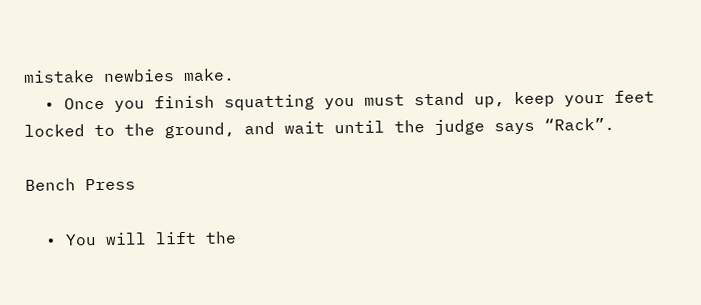mistake newbies make.
  • Once you finish squatting you must stand up, keep your feet locked to the ground, and wait until the judge says “Rack”.

Bench Press

  • You will lift the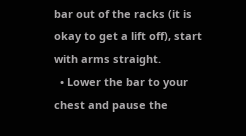bar out of the racks (it is okay to get a lift off), start with arms straight.
  • Lower the bar to your chest and pause the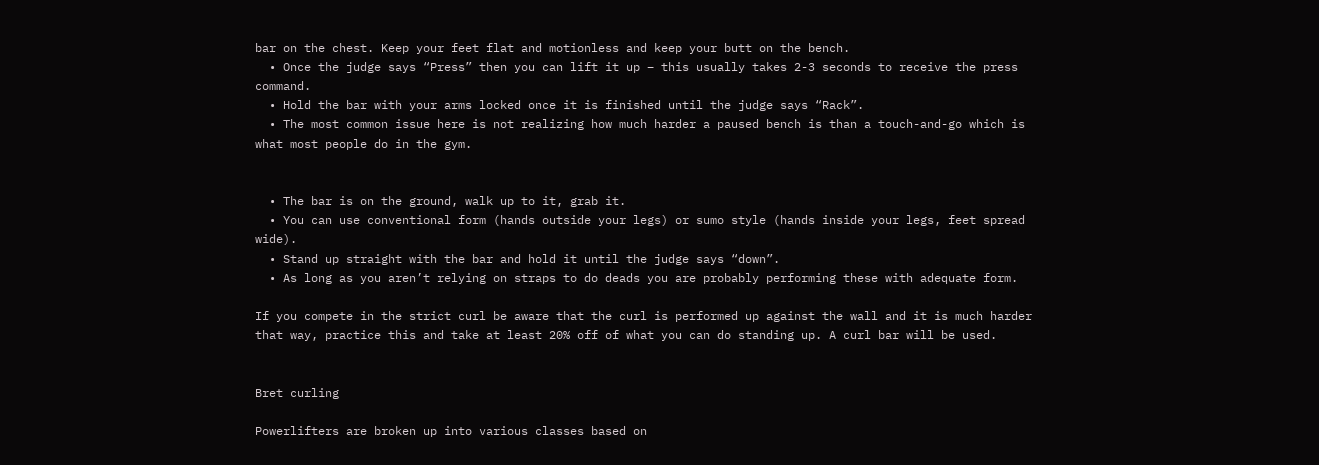bar on the chest. Keep your feet flat and motionless and keep your butt on the bench.
  • Once the judge says “Press” then you can lift it up – this usually takes 2-3 seconds to receive the press command.
  • Hold the bar with your arms locked once it is finished until the judge says “Rack”.
  • The most common issue here is not realizing how much harder a paused bench is than a touch-and-go which is what most people do in the gym.


  • The bar is on the ground, walk up to it, grab it.
  • You can use conventional form (hands outside your legs) or sumo style (hands inside your legs, feet spread wide).
  • Stand up straight with the bar and hold it until the judge says “down”.
  • As long as you aren’t relying on straps to do deads you are probably performing these with adequate form.

If you compete in the strict curl be aware that the curl is performed up against the wall and it is much harder that way, practice this and take at least 20% off of what you can do standing up. A curl bar will be used.


Bret curling

Powerlifters are broken up into various classes based on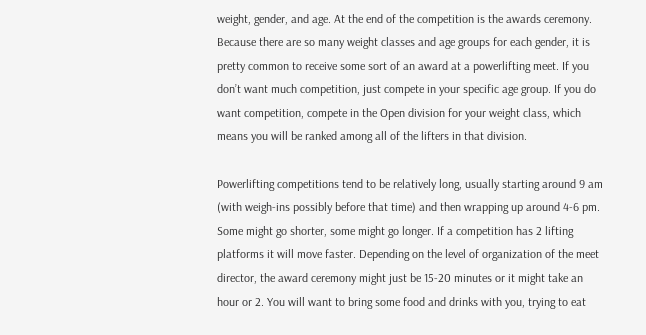weight, gender, and age. At the end of the competition is the awards ceremony. Because there are so many weight classes and age groups for each gender, it is pretty common to receive some sort of an award at a powerlifting meet. If you don’t want much competition, just compete in your specific age group. If you do want competition, compete in the Open division for your weight class, which means you will be ranked among all of the lifters in that division.

Powerlifting competitions tend to be relatively long, usually starting around 9 am (with weigh-ins possibly before that time) and then wrapping up around 4-6 pm. Some might go shorter, some might go longer. If a competition has 2 lifting platforms it will move faster. Depending on the level of organization of the meet director, the award ceremony might just be 15-20 minutes or it might take an hour or 2. You will want to bring some food and drinks with you, trying to eat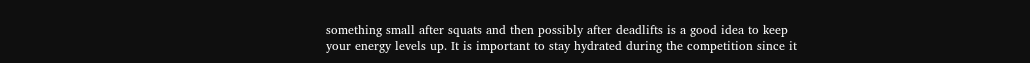something small after squats and then possibly after deadlifts is a good idea to keep your energy levels up. It is important to stay hydrated during the competition since it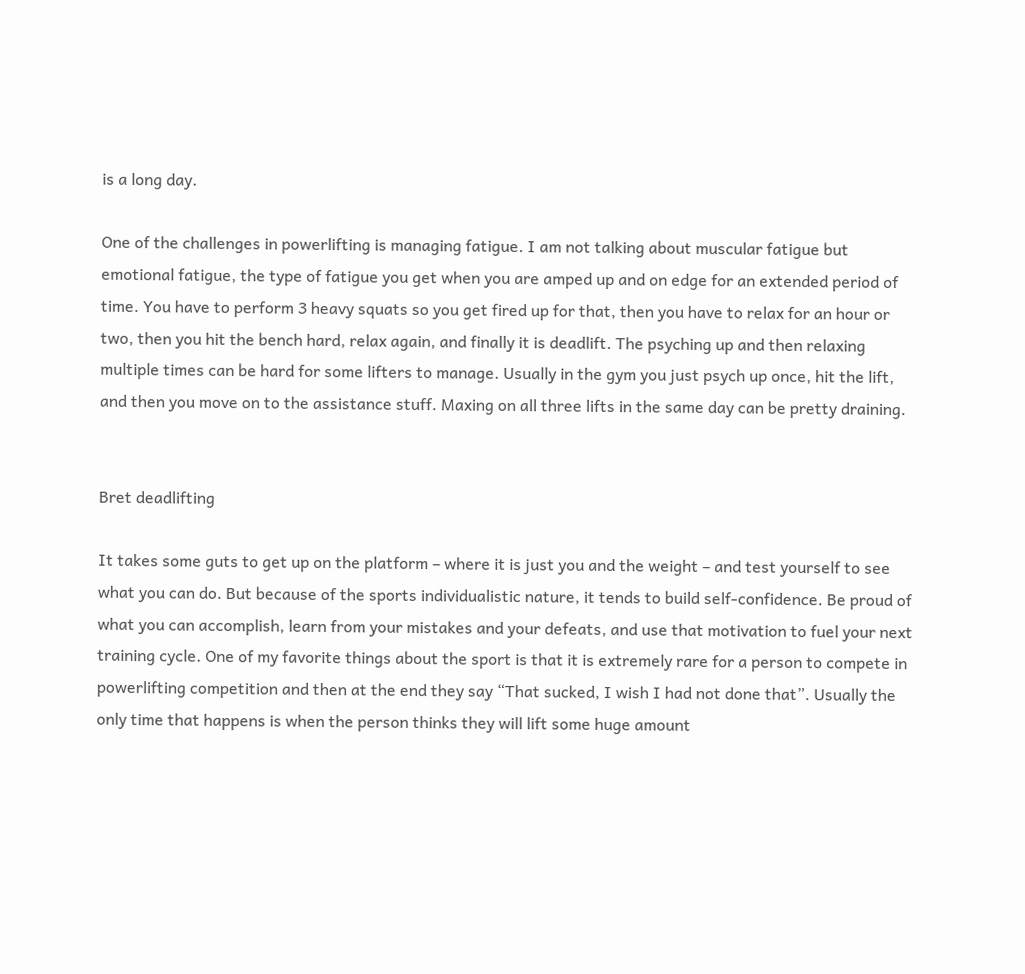is a long day.

One of the challenges in powerlifting is managing fatigue. I am not talking about muscular fatigue but emotional fatigue, the type of fatigue you get when you are amped up and on edge for an extended period of time. You have to perform 3 heavy squats so you get fired up for that, then you have to relax for an hour or two, then you hit the bench hard, relax again, and finally it is deadlift. The psyching up and then relaxing multiple times can be hard for some lifters to manage. Usually in the gym you just psych up once, hit the lift, and then you move on to the assistance stuff. Maxing on all three lifts in the same day can be pretty draining.


Bret deadlifting

It takes some guts to get up on the platform – where it is just you and the weight – and test yourself to see what you can do. But because of the sports individualistic nature, it tends to build self-confidence. Be proud of what you can accomplish, learn from your mistakes and your defeats, and use that motivation to fuel your next training cycle. One of my favorite things about the sport is that it is extremely rare for a person to compete in powerlifting competition and then at the end they say “That sucked, I wish I had not done that”. Usually the only time that happens is when the person thinks they will lift some huge amount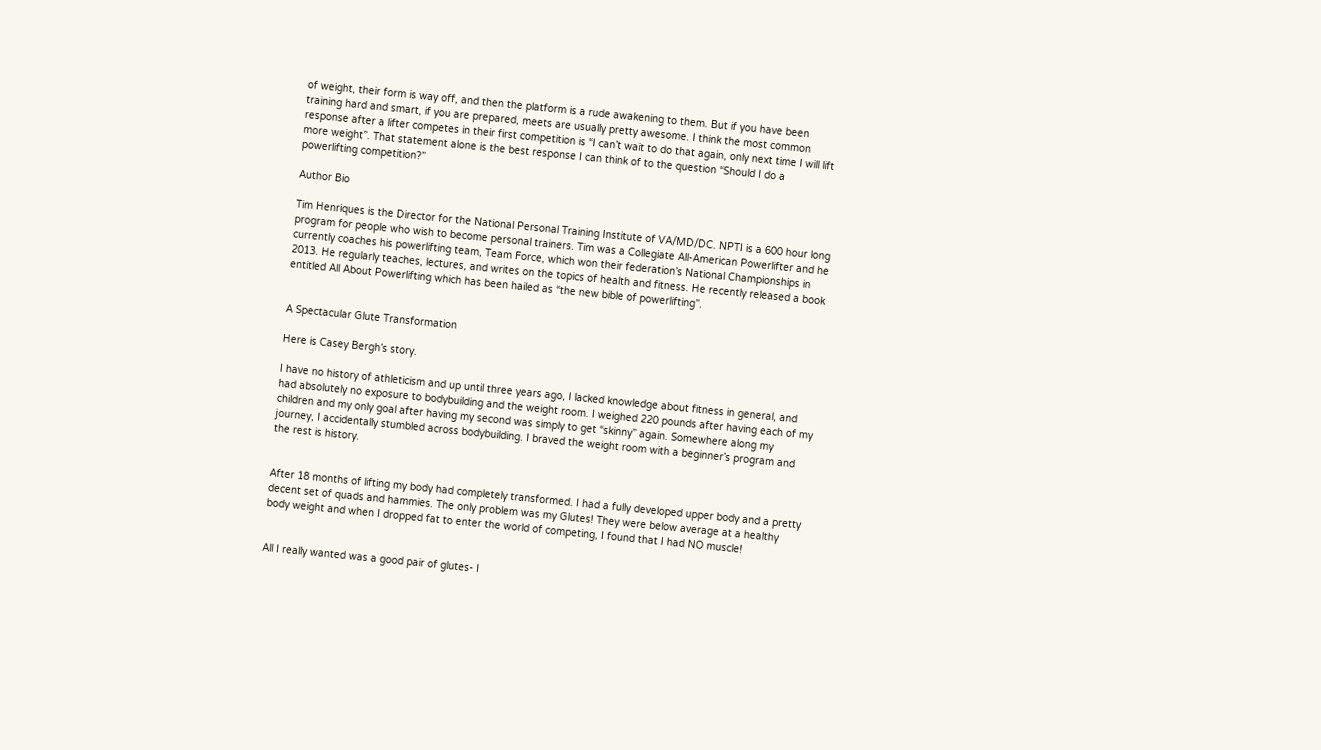of weight, their form is way off, and then the platform is a rude awakening to them. But if you have been training hard and smart, if you are prepared, meets are usually pretty awesome. I think the most common response after a lifter competes in their first competition is “I can’t wait to do that again, only next time I will lift more weight”. That statement alone is the best response I can think of to the question “Should I do a powerlifting competition?”

Author Bio

Tim Henriques is the Director for the National Personal Training Institute of VA/MD/DC. NPTI is a 600 hour long program for people who wish to become personal trainers. Tim was a Collegiate All-American Powerlifter and he currently coaches his powerlifting team, Team Force, which won their federation’s National Championships in 2013. He regularly teaches, lectures, and writes on the topics of health and fitness. He recently released a book entitled All About Powerlifting which has been hailed as “the new bible of powerlifting”.


A Spectacular Glute Transformation

Here is Casey Bergh’s story.

I have no history of athleticism and up until three years ago, I lacked knowledge about fitness in general, and had absolutely no exposure to bodybuilding and the weight room. I weighed 220 pounds after having each of my children and my only goal after having my second was simply to get “skinny” again. Somewhere along my journey, I accidentally stumbled across bodybuilding. I braved the weight room with a beginner’s program and the rest is history.


After 18 months of lifting my body had completely transformed. I had a fully developed upper body and a pretty decent set of quads and hammies. The only problem was my Glutes! They were below average at a healthy body weight and when I dropped fat to enter the world of competing, I found that I had NO muscle!


All I really wanted was a good pair of glutes- I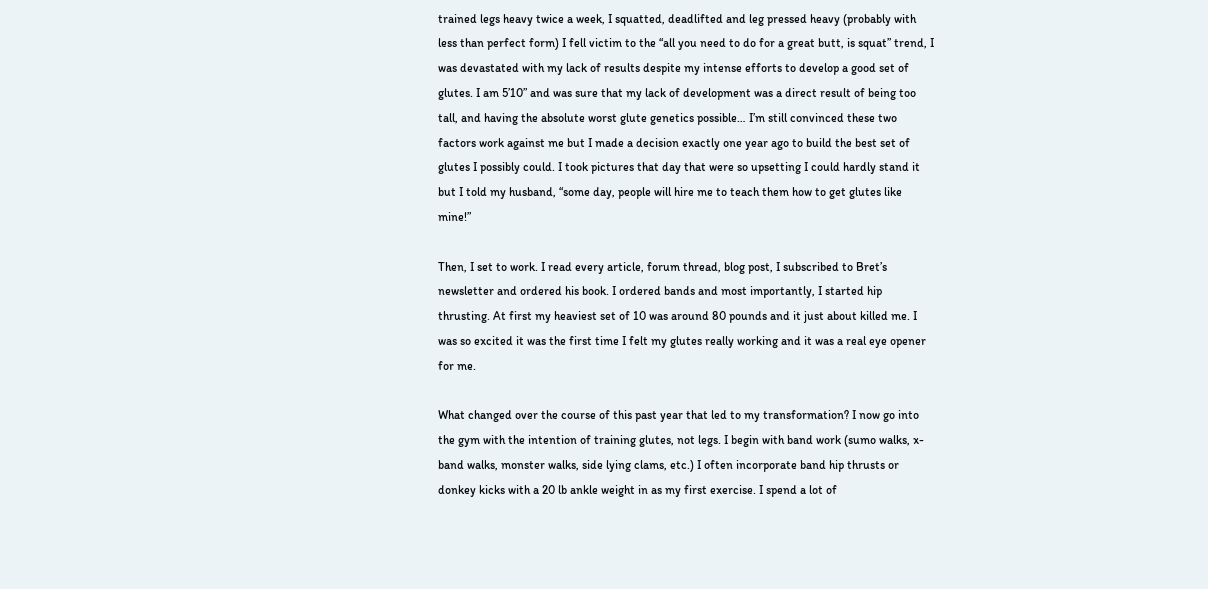trained legs heavy twice a week, I squatted, deadlifted and leg pressed heavy (probably with less than perfect form) I fell victim to the “all you need to do for a great butt, is squat” trend, I was devastated with my lack of results despite my intense efforts to develop a good set of glutes. I am 5’10” and was sure that my lack of development was a direct result of being too tall, and having the absolute worst glute genetics possible… I’m still convinced these two factors work against me but I made a decision exactly one year ago to build the best set of glutes I possibly could. I took pictures that day that were so upsetting I could hardly stand it but I told my husband, “some day, people will hire me to teach them how to get glutes like mine!”

Then, I set to work. I read every article, forum thread, blog post, I subscribed to Bret’s newsletter and ordered his book. I ordered bands and most importantly, I started hip thrusting. At first my heaviest set of 10 was around 80 pounds and it just about killed me. I was so excited it was the first time I felt my glutes really working and it was a real eye opener for me.

What changed over the course of this past year that led to my transformation? I now go into the gym with the intention of training glutes, not legs. I begin with band work (sumo walks, x-band walks, monster walks, side lying clams, etc.) I often incorporate band hip thrusts or donkey kicks with a 20 lb ankle weight in as my first exercise. I spend a lot of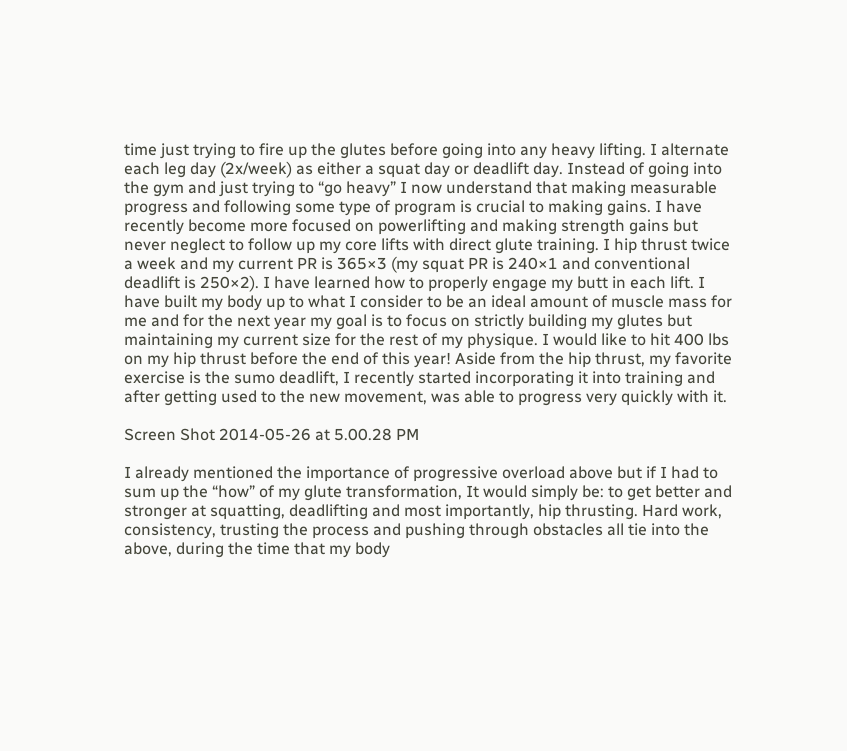time just trying to fire up the glutes before going into any heavy lifting. I alternate each leg day (2x/week) as either a squat day or deadlift day. Instead of going into the gym and just trying to “go heavy” I now understand that making measurable progress and following some type of program is crucial to making gains. I have recently become more focused on powerlifting and making strength gains but never neglect to follow up my core lifts with direct glute training. I hip thrust twice a week and my current PR is 365×3 (my squat PR is 240×1 and conventional deadlift is 250×2). I have learned how to properly engage my butt in each lift. I have built my body up to what I consider to be an ideal amount of muscle mass for me and for the next year my goal is to focus on strictly building my glutes but maintaining my current size for the rest of my physique. I would like to hit 400 lbs on my hip thrust before the end of this year! Aside from the hip thrust, my favorite exercise is the sumo deadlift, I recently started incorporating it into training and after getting used to the new movement, was able to progress very quickly with it.

Screen Shot 2014-05-26 at 5.00.28 PM

I already mentioned the importance of progressive overload above but if I had to sum up the “how” of my glute transformation, It would simply be: to get better and stronger at squatting, deadlifting and most importantly, hip thrusting. Hard work, consistency, trusting the process and pushing through obstacles all tie into the above, during the time that my body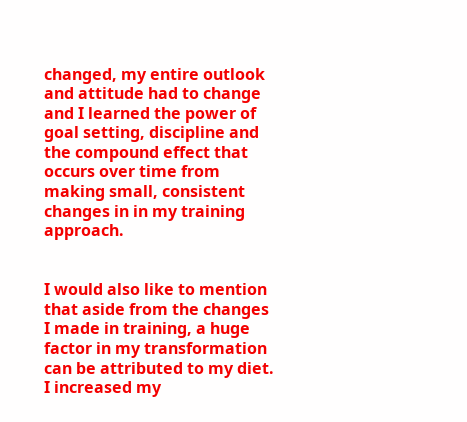changed, my entire outlook and attitude had to change and I learned the power of goal setting, discipline and the compound effect that occurs over time from making small, consistent changes in in my training approach.


I would also like to mention that aside from the changes I made in training, a huge factor in my transformation can be attributed to my diet. I increased my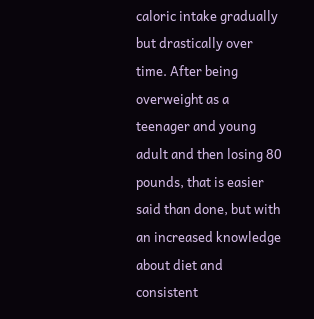caloric intake gradually but drastically over time. After being overweight as a teenager and young adult and then losing 80 pounds, that is easier said than done, but with an increased knowledge about diet and consistent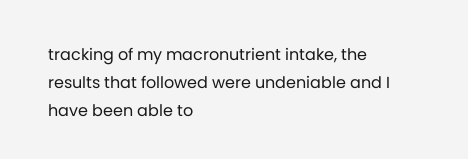tracking of my macronutrient intake, the results that followed were undeniable and I have been able to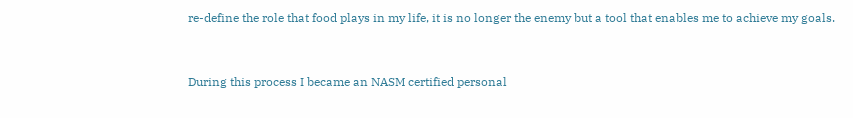re-define the role that food plays in my life, it is no longer the enemy but a tool that enables me to achieve my goals.


During this process I became an NASM certified personal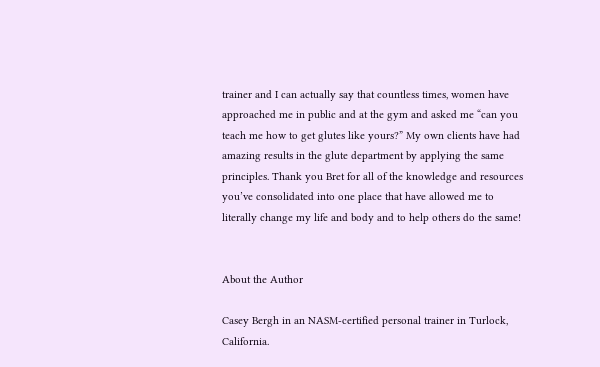trainer and I can actually say that countless times, women have approached me in public and at the gym and asked me “can you teach me how to get glutes like yours?” My own clients have had amazing results in the glute department by applying the same principles. Thank you Bret for all of the knowledge and resources you’ve consolidated into one place that have allowed me to literally change my life and body and to help others do the same!


About the Author

Casey Bergh in an NASM-certified personal trainer in Turlock, California.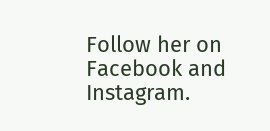Follow her on Facebook and Instagram.